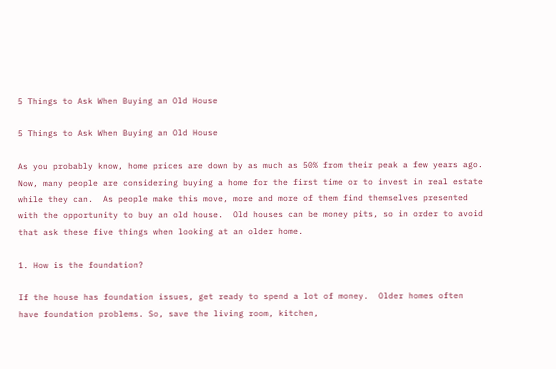5 Things to Ask When Buying an Old House

5 Things to Ask When Buying an Old House

As you probably know, home prices are down by as much as 50% from their peak a few years ago.  Now, many people are considering buying a home for the first time or to invest in real estate while they can.  As people make this move, more and more of them find themselves presented with the opportunity to buy an old house.  Old houses can be money pits, so in order to avoid that ask these five things when looking at an older home.

1. How is the foundation?

If the house has foundation issues, get ready to spend a lot of money.  Older homes often have foundation problems. So, save the living room, kitchen,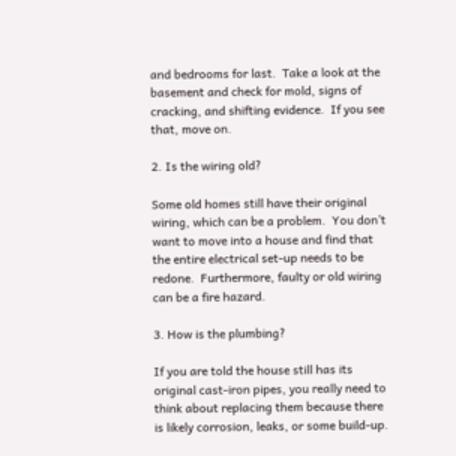and bedrooms for last.  Take a look at the basement and check for mold, signs of cracking, and shifting evidence.  If you see that, move on.

2. Is the wiring old?

Some old homes still have their original wiring, which can be a problem.  You don’t want to move into a house and find that the entire electrical set-up needs to be redone.  Furthermore, faulty or old wiring can be a fire hazard.

3. How is the plumbing?

If you are told the house still has its original cast-iron pipes, you really need to think about replacing them because there is likely corrosion, leaks, or some build-up.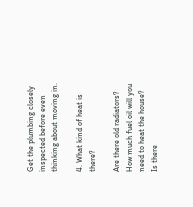Get the plumbing closely inspected before even thinking about moving in.

4. What kind of heat is there?

Are there old radiators?  How much fuel oil will you need to heat the house?  Is there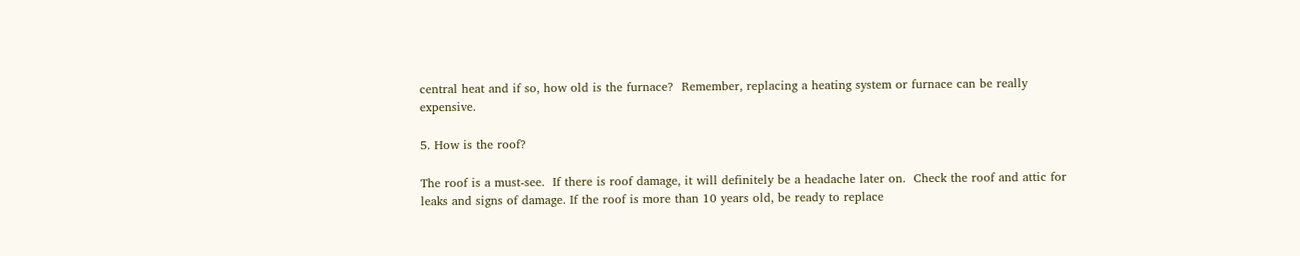central heat and if so, how old is the furnace?  Remember, replacing a heating system or furnace can be really expensive.

5. How is the roof?

The roof is a must-see.  If there is roof damage, it will definitely be a headache later on.  Check the roof and attic for leaks and signs of damage. If the roof is more than 10 years old, be ready to replace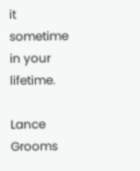it sometime in your lifetime.

Lance Grooms